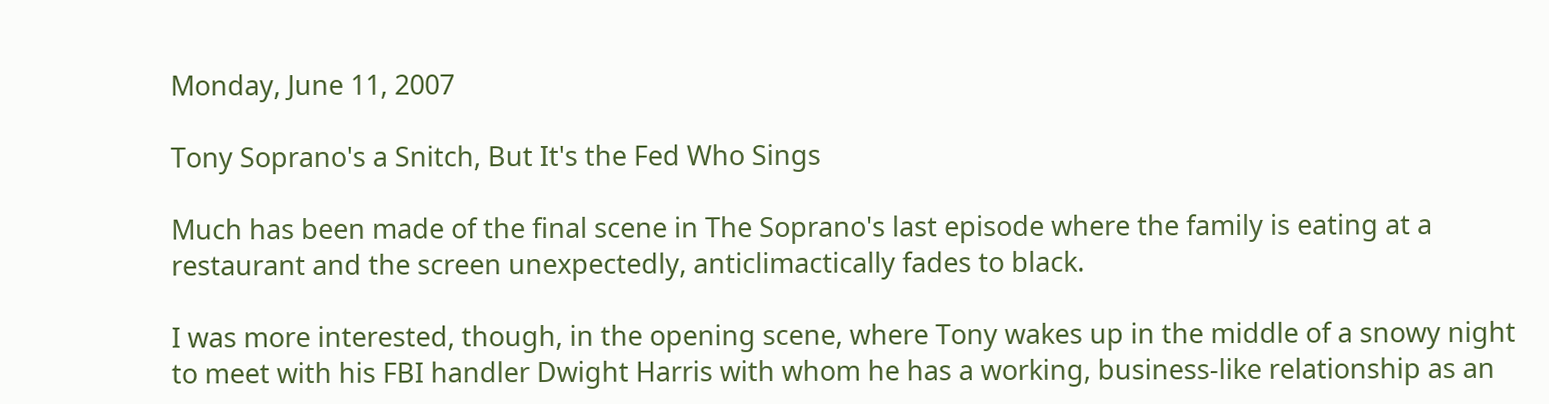Monday, June 11, 2007

Tony Soprano's a Snitch, But It's the Fed Who Sings

Much has been made of the final scene in The Soprano's last episode where the family is eating at a restaurant and the screen unexpectedly, anticlimactically fades to black.

I was more interested, though, in the opening scene, where Tony wakes up in the middle of a snowy night to meet with his FBI handler Dwight Harris with whom he has a working, business-like relationship as an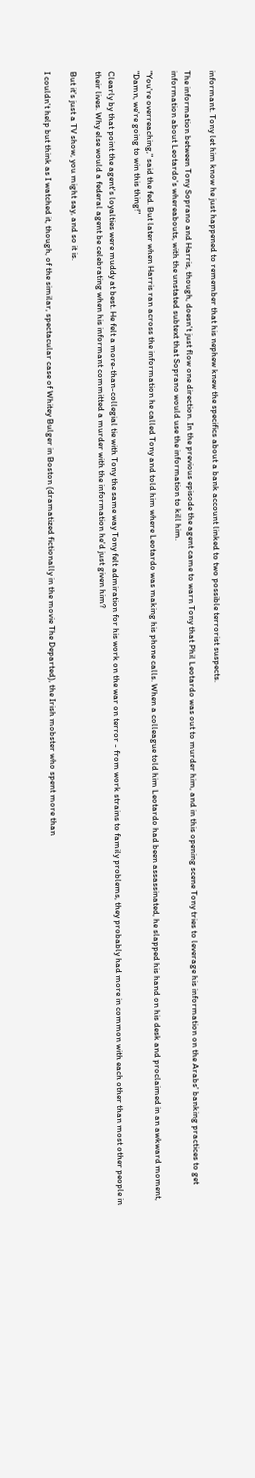informant. Tony let him know he just happened to remember that his nephew knew the specifics about a bank account linked to two possible terrorist suspects.

The information between Tony Soprano and Harris, though, doesn't just flow one direction. In the previous episode the agent came to warn Tony that Phil Leotardo was out to murder him, and in this opening scene Tony tries to leverage his information on the Arabs' banking practices to get information about Leotardo's whereabouts, with the unstated subtext that Soprano would use the information to kill him.

"You're overreaching," said the fed. But later when Harris ran across the information he called Tony and told him where Leotardo was making his phone calls. When a colleague told him Leotardo had been assassinated, he slapped his hand on his desk and proclaimed in an awkward moment, "Damn, we're going to win this thing!"

Clearly by that point the agent's loyalties were muddy at best. He felt a more-than-collegial tie with Tony the same way Tony felt admiration for his work on the war on terror - from work strains to family problems, they probably had more in common with each other than most other people in their lives. Why else would a federal agent be celebrating when his informant committed a murder with the information he'd just given him?

But it's just a TV show, you might say, and so it is.

I couldn't help but think as I watched it, though, of the similar, spectacular case of Whitey Bulger in Boston (dramatized fictionally in the movie The Departed), the Irish mobster who spent more than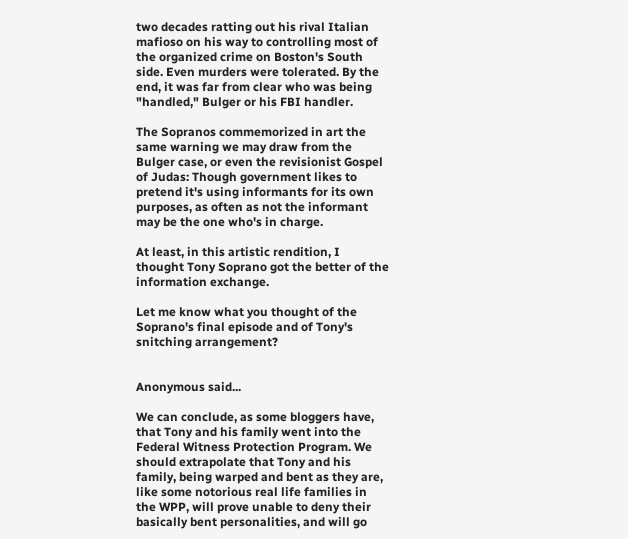two decades ratting out his rival Italian mafioso on his way to controlling most of the organized crime on Boston's South side. Even murders were tolerated. By the end, it was far from clear who was being "handled," Bulger or his FBI handler.

The Sopranos commemorized in art the same warning we may draw from the Bulger case, or even the revisionist Gospel of Judas: Though government likes to pretend it's using informants for its own purposes, as often as not the informant may be the one who's in charge.

At least, in this artistic rendition, I thought Tony Soprano got the better of the information exchange.

Let me know what you thought of the Soprano's final episode and of Tony's snitching arrangement?


Anonymous said...

We can conclude, as some bloggers have, that Tony and his family went into the Federal Witness Protection Program. We should extrapolate that Tony and his family, being warped and bent as they are, like some notorious real life families in the WPP, will prove unable to deny their basically bent personalities, and will go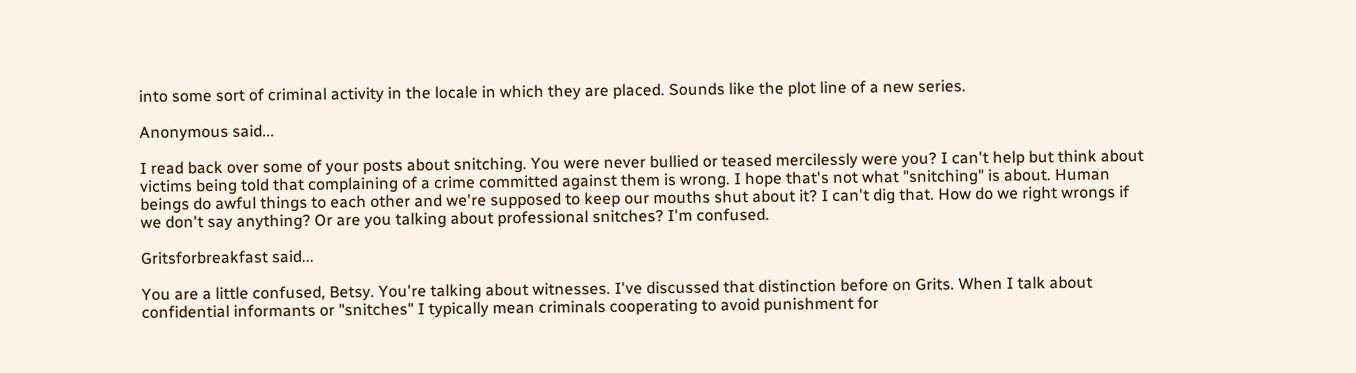into some sort of criminal activity in the locale in which they are placed. Sounds like the plot line of a new series.

Anonymous said...

I read back over some of your posts about snitching. You were never bullied or teased mercilessly were you? I can't help but think about victims being told that complaining of a crime committed against them is wrong. I hope that's not what "snitching" is about. Human beings do awful things to each other and we're supposed to keep our mouths shut about it? I can't dig that. How do we right wrongs if we don't say anything? Or are you talking about professional snitches? I'm confused.

Gritsforbreakfast said...

You are a little confused, Betsy. You're talking about witnesses. I've discussed that distinction before on Grits. When I talk about confidential informants or "snitches" I typically mean criminals cooperating to avoid punishment for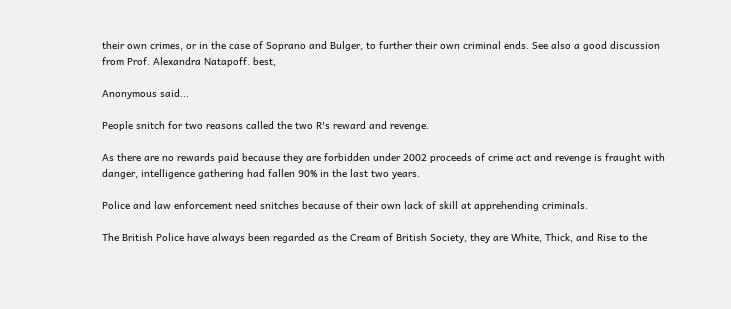their own crimes, or in the case of Soprano and Bulger, to further their own criminal ends. See also a good discussion from Prof. Alexandra Natapoff. best,

Anonymous said...

People snitch for two reasons called the two R's reward and revenge.

As there are no rewards paid because they are forbidden under 2002 proceeds of crime act and revenge is fraught with danger, intelligence gathering had fallen 90% in the last two years.

Police and law enforcement need snitches because of their own lack of skill at apprehending criminals.

The British Police have always been regarded as the Cream of British Society, they are White, Thick, and Rise to the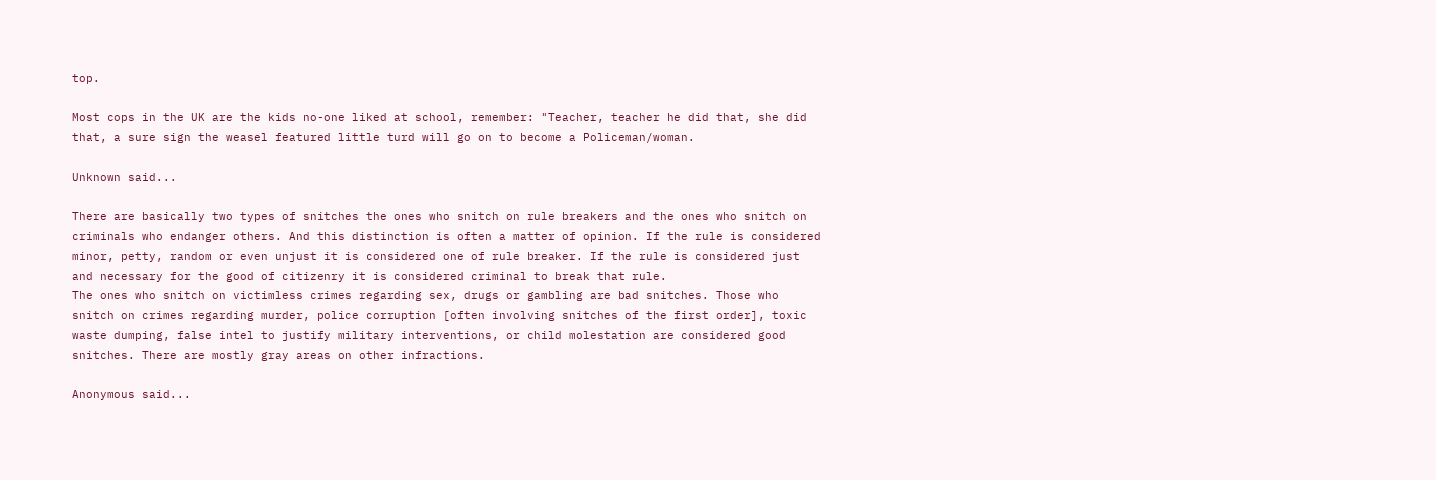top.

Most cops in the UK are the kids no-one liked at school, remember: "Teacher, teacher he did that, she did that, a sure sign the weasel featured little turd will go on to become a Policeman/woman.

Unknown said...

There are basically two types of snitches the ones who snitch on rule breakers and the ones who snitch on criminals who endanger others. And this distinction is often a matter of opinion. If the rule is considered minor, petty, random or even unjust it is considered one of rule breaker. If the rule is considered just and necessary for the good of citizenry it is considered criminal to break that rule.
The ones who snitch on victimless crimes regarding sex, drugs or gambling are bad snitches. Those who snitch on crimes regarding murder, police corruption [often involving snitches of the first order], toxic waste dumping, false intel to justify military interventions, or child molestation are considered good snitches. There are mostly gray areas on other infractions.

Anonymous said...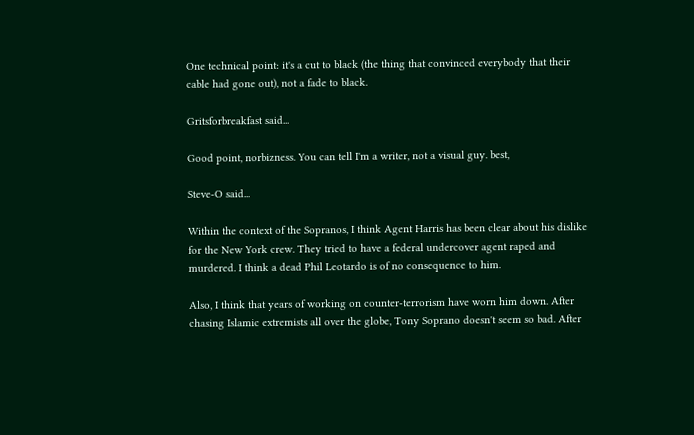One technical point: it's a cut to black (the thing that convinced everybody that their cable had gone out), not a fade to black.

Gritsforbreakfast said...

Good point, norbizness. You can tell I'm a writer, not a visual guy. best,

Steve-O said...

Within the context of the Sopranos, I think Agent Harris has been clear about his dislike for the New York crew. They tried to have a federal undercover agent raped and murdered. I think a dead Phil Leotardo is of no consequence to him.

Also, I think that years of working on counter-terrorism have worn him down. After chasing Islamic extremists all over the globe, Tony Soprano doesn't seem so bad. After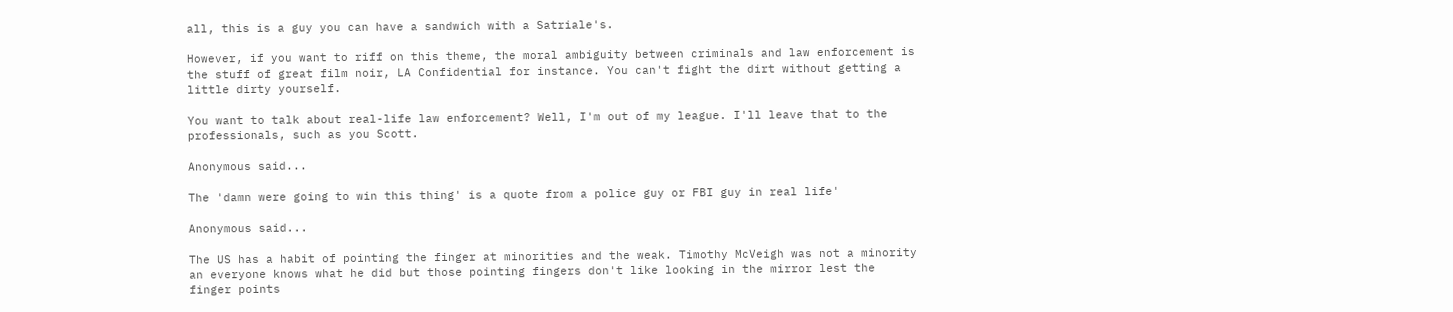all, this is a guy you can have a sandwich with a Satriale's.

However, if you want to riff on this theme, the moral ambiguity between criminals and law enforcement is the stuff of great film noir, LA Confidential for instance. You can't fight the dirt without getting a little dirty yourself.

You want to talk about real-life law enforcement? Well, I'm out of my league. I'll leave that to the professionals, such as you Scott.

Anonymous said...

The 'damn were going to win this thing' is a quote from a police guy or FBI guy in real life'

Anonymous said...

The US has a habit of pointing the finger at minorities and the weak. Timothy McVeigh was not a minority an everyone knows what he did but those pointing fingers don't like looking in the mirror lest the finger points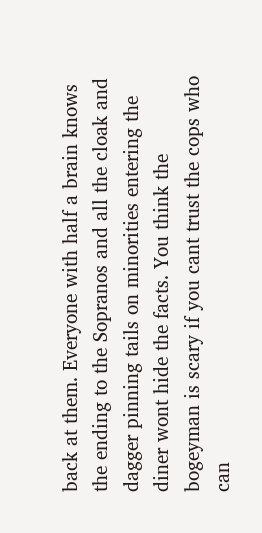back at them. Everyone with half a brain knows the ending to the Sopranos and all the cloak and dagger pinning tails on minorities entering the diner wont hide the facts. You think the bogeyman is scary if you cant trust the cops who can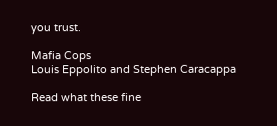you trust.

Mafia Cops
Louis Eppolito and Stephen Caracappa

Read what these fine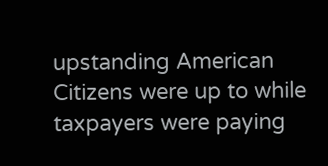upstanding American Citizens were up to while taxpayers were paying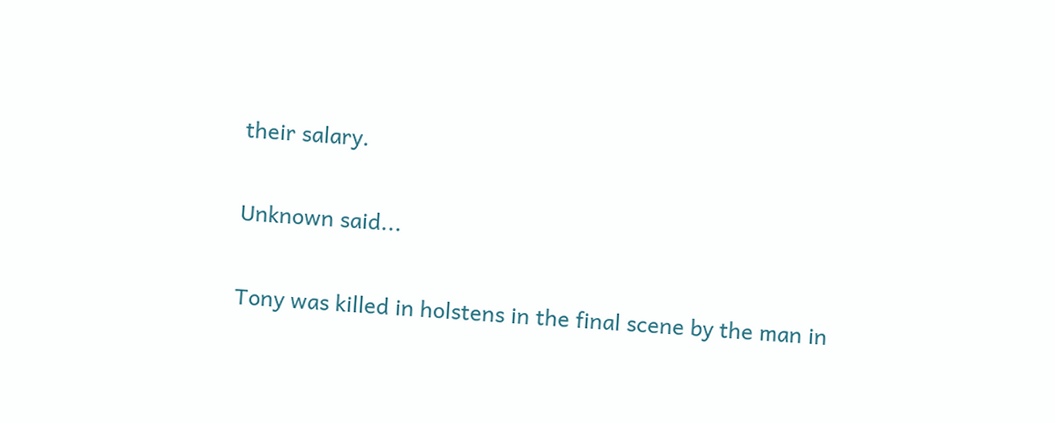their salary.

Unknown said...

Tony was killed in holstens in the final scene by the man in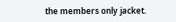the members only jacket.